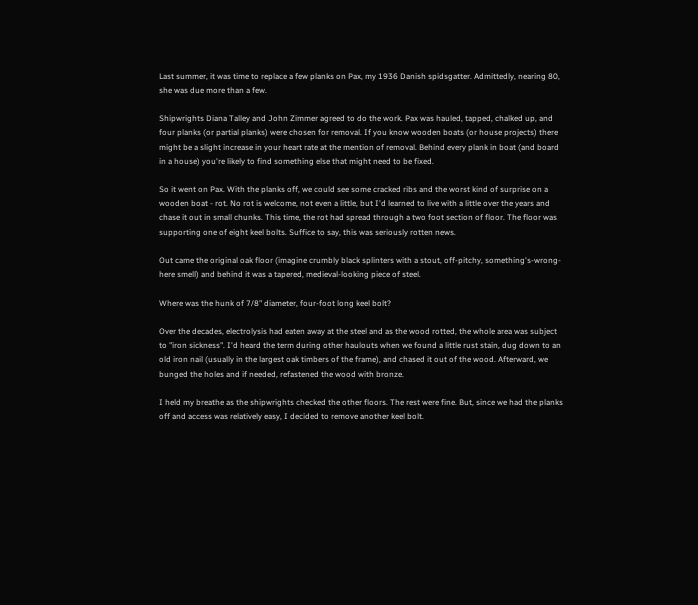Last summer, it was time to replace a few planks on Pax, my 1936 Danish spidsgatter. Admittedly, nearing 80, she was due more than a few.

Shipwrights Diana Talley and John Zimmer agreed to do the work. Pax was hauled, tapped, chalked up, and four planks (or partial planks) were chosen for removal. If you know wooden boats (or house projects) there might be a slight increase in your heart rate at the mention of removal. Behind every plank in boat (and board in a house) you're likely to find something else that might need to be fixed.

So it went on Pax. With the planks off, we could see some cracked ribs and the worst kind of surprise on a wooden boat - rot. No rot is welcome, not even a little, but I'd learned to live with a little over the years and chase it out in small chunks. This time, the rot had spread through a two foot section of floor. The floor was supporting one of eight keel bolts. Suffice to say, this was seriously rotten news.

Out came the original oak floor (imagine crumbly black splinters with a stout, off-pitchy, something's-wrong-here smell) and behind it was a tapered, medieval-looking piece of steel.

Where was the hunk of 7/8" diameter, four-foot long keel bolt?

Over the decades, electrolysis had eaten away at the steel and as the wood rotted, the whole area was subject to "iron sickness". I'd heard the term during other haulouts when we found a little rust stain, dug down to an old iron nail (usually in the largest oak timbers of the frame), and chased it out of the wood. Afterward, we bunged the holes and if needed, refastened the wood with bronze.

I held my breathe as the shipwrights checked the other floors. The rest were fine. But, since we had the planks off and access was relatively easy, I decided to remove another keel bolt.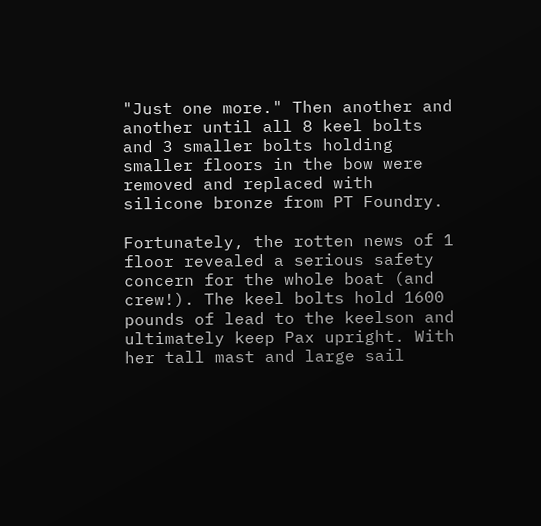"Just one more." Then another and another until all 8 keel bolts and 3 smaller bolts holding smaller floors in the bow were removed and replaced with silicone bronze from PT Foundry.

Fortunately, the rotten news of 1 floor revealed a serious safety concern for the whole boat (and crew!). The keel bolts hold 1600 pounds of lead to the keelson and ultimately keep Pax upright. With her tall mast and large sail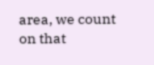area, we count on that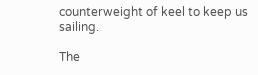counterweight of keel to keep us sailing.

The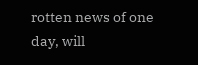rotten news of one day, will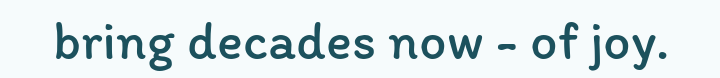bring decades now - of joy.